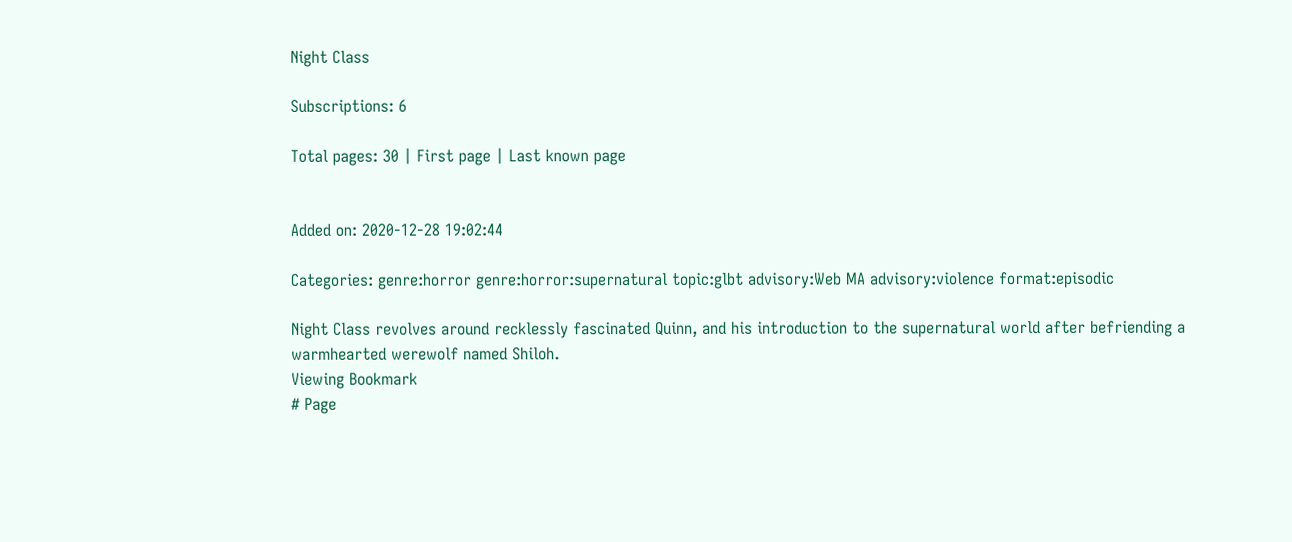Night Class

Subscriptions: 6

Total pages: 30 | First page | Last known page


Added on: 2020-12-28 19:02:44

Categories: genre:horror genre:horror:supernatural topic:glbt advisory:Web MA advisory:violence format:episodic

Night Class revolves around recklessly fascinated Quinn, and his introduction to the supernatural world after befriending a warmhearted werewolf named Shiloh.
Viewing Bookmark
# Page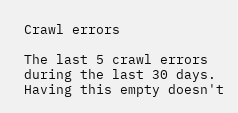Crawl errors

The last 5 crawl errors during the last 30 days. Having this empty doesn't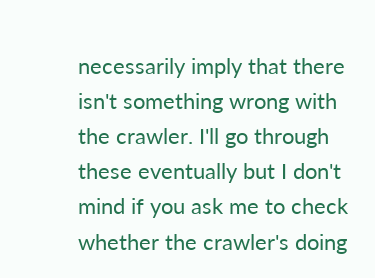necessarily imply that there isn't something wrong with the crawler. I'll go through these eventually but I don't mind if you ask me to check whether the crawler's doing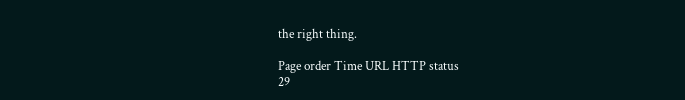the right thing.

Page order Time URL HTTP status
29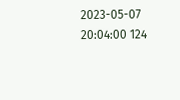2023-05-07 20:04:00 124